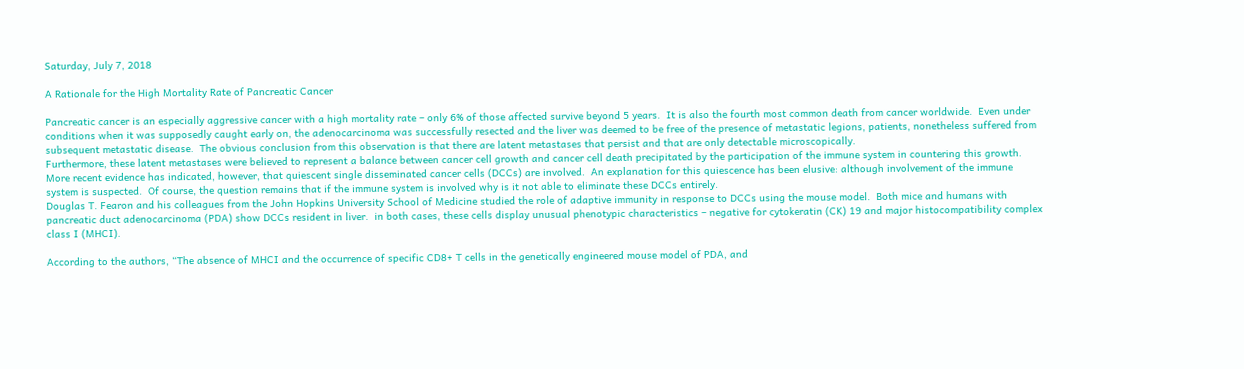Saturday, July 7, 2018

A Rationale for the High Mortality Rate of Pancreatic Cancer

Pancreatic cancer is an especially aggressive cancer with a high mortality rate – only 6% of those affected survive beyond 5 years.  It is also the fourth most common death from cancer worldwide.  Even under conditions when it was supposedly caught early on, the adenocarcinoma was successfully resected and the liver was deemed to be free of the presence of metastatic legions, patients, nonetheless suffered from subsequent metastatic disease.  The obvious conclusion from this observation is that there are latent metastases that persist and that are only detectable microscopically.
Furthermore, these latent metastases were believed to represent a balance between cancer cell growth and cancer cell death precipitated by the participation of the immune system in countering this growth.  More recent evidence has indicated, however, that quiescent single disseminated cancer cells (DCCs) are involved.  An explanation for this quiescence has been elusive: although involvement of the immune system is suspected.  Of course, the question remains that if the immune system is involved why is it not able to eliminate these DCCs entirely.
Douglas T. Fearon and his colleagues from the John Hopkins University School of Medicine studied the role of adaptive immunity in response to DCCs using the mouse model.  Both mice and humans with pancreatic duct adenocarcinoma (PDA) show DCCs resident in liver.  in both cases, these cells display unusual phenotypic characteristics – negative for cytokeratin (CK) 19 and major histocompatibility complex class I (MHCI).

According to the authors, “The absence of MHCI and the occurrence of specific CD8+ T cells in the genetically engineered mouse model of PDA, and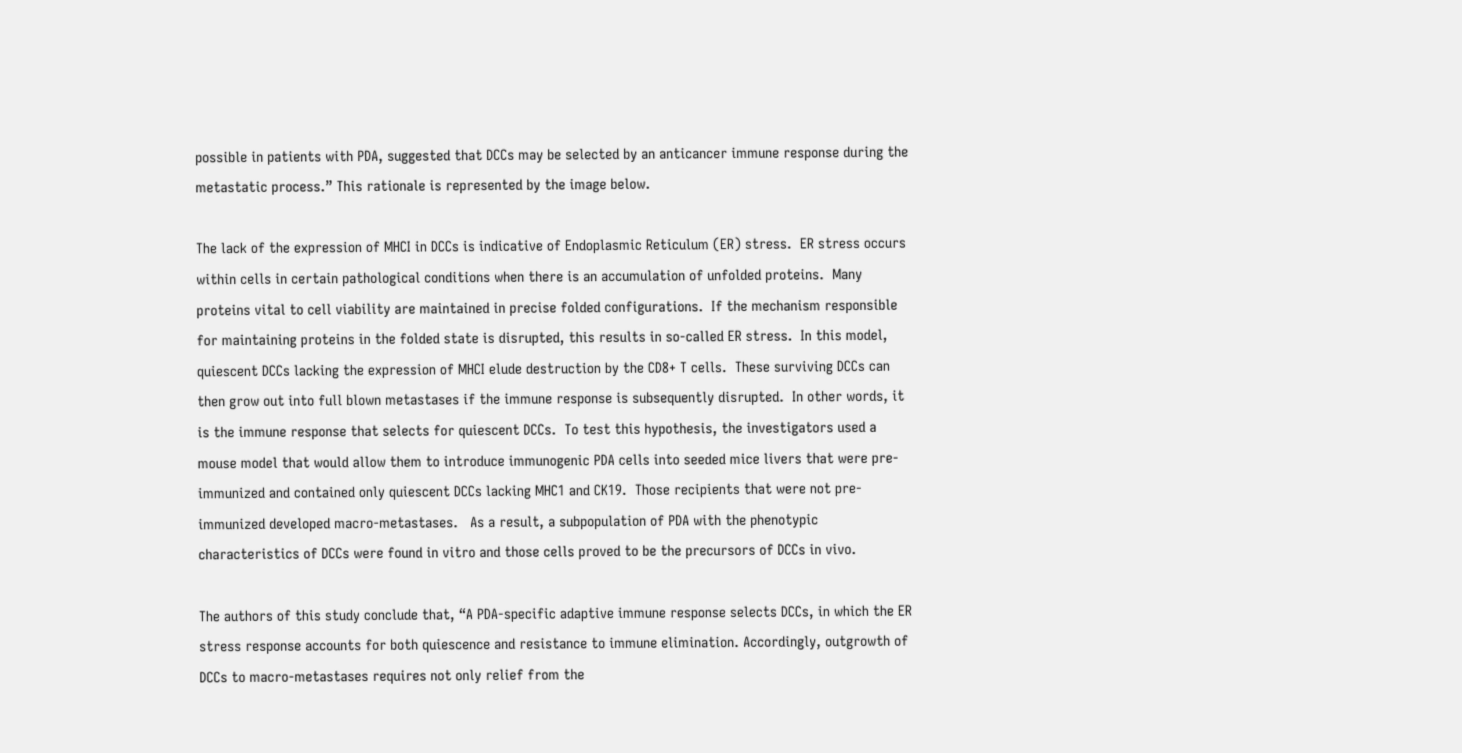possible in patients with PDA, suggested that DCCs may be selected by an anticancer immune response during the metastatic process.” This rationale is represented by the image below.

The lack of the expression of MHCI in DCCs is indicative of Endoplasmic Reticulum (ER) stress.  ER stress occurs within cells in certain pathological conditions when there is an accumulation of unfolded proteins.  Many proteins vital to cell viability are maintained in precise folded configurations.  If the mechanism responsible for maintaining proteins in the folded state is disrupted, this results in so-called ER stress.  In this model, quiescent DCCs lacking the expression of MHCI elude destruction by the CD8+ T cells.  These surviving DCCs can then grow out into full blown metastases if the immune response is subsequently disrupted.  In other words, it is the immune response that selects for quiescent DCCs.  To test this hypothesis, the investigators used a mouse model that would allow them to introduce immunogenic PDA cells into seeded mice livers that were pre-immunized and contained only quiescent DCCs lacking MHC1 and CK19.  Those recipients that were not pre-immunized developed macro-metastases.   As a result, a subpopulation of PDA with the phenotypic characteristics of DCCs were found in vitro and those cells proved to be the precursors of DCCs in vivo.

The authors of this study conclude that, “A PDA-specific adaptive immune response selects DCCs, in which the ER stress response accounts for both quiescence and resistance to immune elimination. Accordingly, outgrowth of DCCs to macro-metastases requires not only relief from the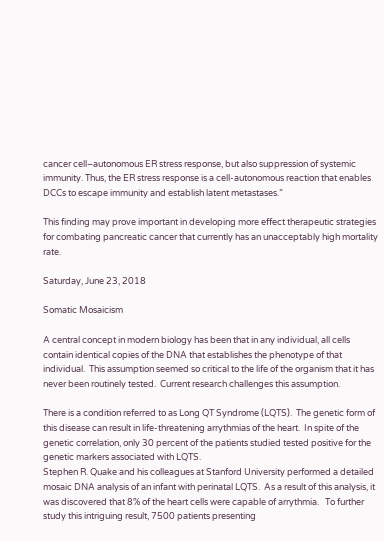cancer cell–autonomous ER stress response, but also suppression of systemic immunity. Thus, the ER stress response is a cell-autonomous reaction that enables DCCs to escape immunity and establish latent metastases.”

This finding may prove important in developing more effect therapeutic strategies for combating pancreatic cancer that currently has an unacceptably high mortality rate.

Saturday, June 23, 2018

Somatic Mosaicism

A central concept in modern biology has been that in any individual, all cells contain identical copies of the DNA that establishes the phenotype of that individual.  This assumption seemed so critical to the life of the organism that it has never been routinely tested.  Current research challenges this assumption.

There is a condition referred to as Long QT Syndrome (LQTS).  The genetic form of this disease can result in life-threatening arrythmias of the heart.  In spite of the genetic correlation, only 30 percent of the patients studied tested positive for the genetic markers associated with LQTS.
Stephen R. Quake and his colleagues at Stanford University performed a detailed mosaic DNA analysis of an infant with perinatal LQTS.  As a result of this analysis, it was discovered that 8% of the heart cells were capable of arrythmia.   To further study this intriguing result, 7500 patients presenting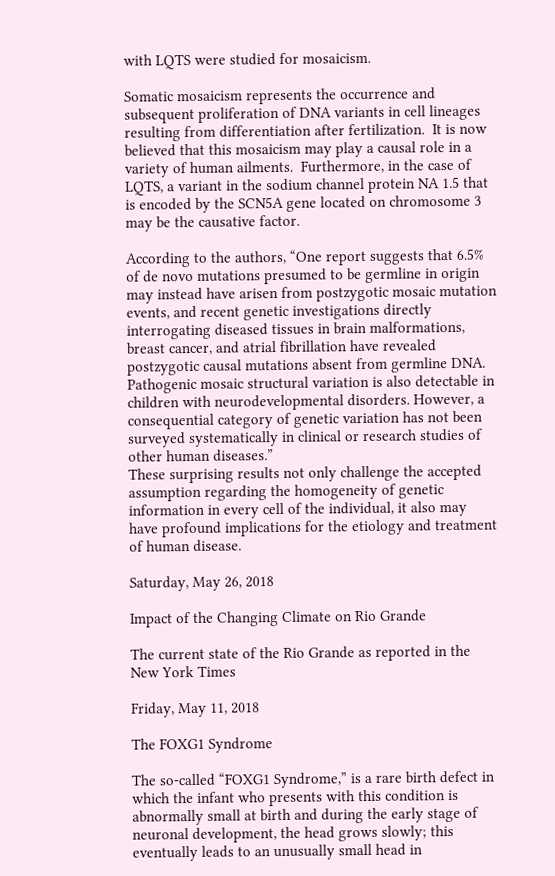with LQTS were studied for mosaicism.

Somatic mosaicism represents the occurrence and subsequent proliferation of DNA variants in cell lineages resulting from differentiation after fertilization.  It is now believed that this mosaicism may play a causal role in a variety of human ailments.  Furthermore, in the case of LQTS, a variant in the sodium channel protein NA 1.5 that is encoded by the SCN5A gene located on chromosome 3 may be the causative factor.

According to the authors, “One report suggests that 6.5% of de novo mutations presumed to be germline in origin may instead have arisen from postzygotic mosaic mutation events, and recent genetic investigations directly interrogating diseased tissues in brain malformations, breast cancer, and atrial fibrillation have revealed postzygotic causal mutations absent from germline DNA. Pathogenic mosaic structural variation is also detectable in children with neurodevelopmental disorders. However, a consequential category of genetic variation has not been surveyed systematically in clinical or research studies of other human diseases.”
These surprising results not only challenge the accepted assumption regarding the homogeneity of genetic information in every cell of the individual, it also may have profound implications for the etiology and treatment of human disease.

Saturday, May 26, 2018

Impact of the Changing Climate on Rio Grande

The current state of the Rio Grande as reported in the New York Times

Friday, May 11, 2018

The FOXG1 Syndrome

The so-called “FOXG1 Syndrome,” is a rare birth defect in which the infant who presents with this condition is abnormally small at birth and during the early stage of neuronal development, the head grows slowly; this eventually leads to an unusually small head in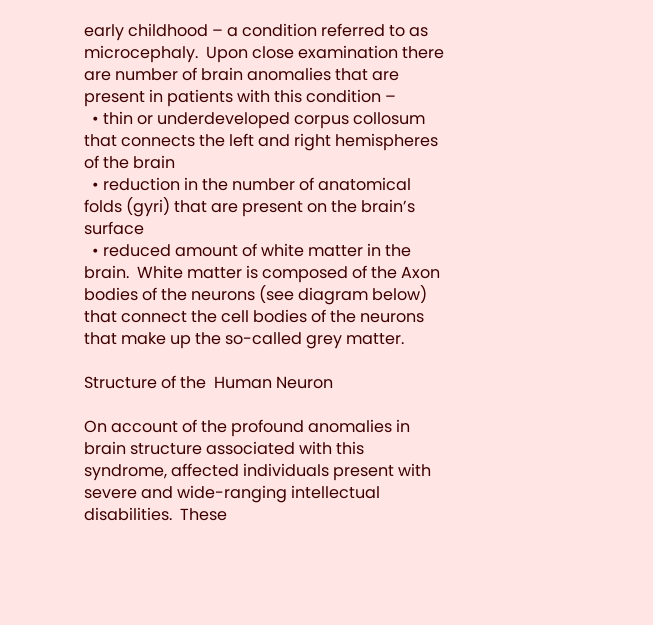early childhood – a condition referred to as microcephaly.  Upon close examination there are number of brain anomalies that are present in patients with this condition –
  • thin or underdeveloped corpus collosum that connects the left and right hemispheres of the brain
  • reduction in the number of anatomical folds (gyri) that are present on the brain’s surface
  • reduced amount of white matter in the brain.  White matter is composed of the Axon bodies of the neurons (see diagram below) that connect the cell bodies of the neurons that make up the so-called grey matter.

Structure of the  Human Neuron

On account of the profound anomalies in brain structure associated with this syndrome, affected individuals present with severe and wide-ranging intellectual disabilities.  These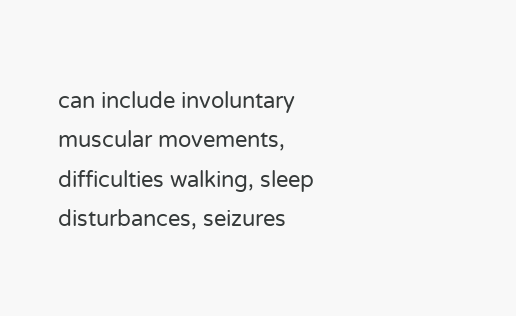can include involuntary muscular movements, difficulties walking, sleep disturbances, seizures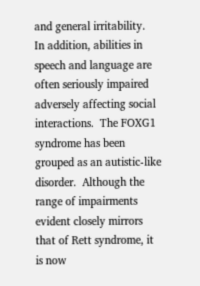and general irritability.  In addition, abilities in speech and language are often seriously impaired adversely affecting social interactions.  The FOXG1 syndrome has been grouped as an autistic-like disorder.  Although the range of impairments evident closely mirrors that of Rett syndrome, it is now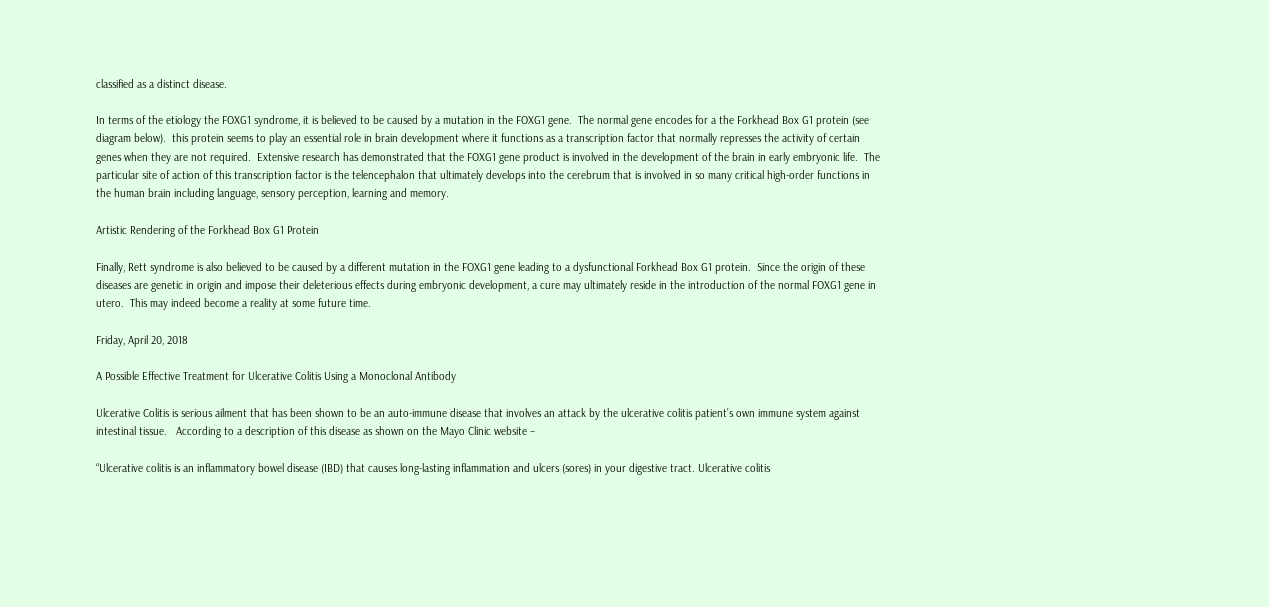classified as a distinct disease.

In terms of the etiology the FOXG1 syndrome, it is believed to be caused by a mutation in the FOXG1 gene.  The normal gene encodes for a the Forkhead Box G1 protein (see diagram below).  this protein seems to play an essential role in brain development where it functions as a transcription factor that normally represses the activity of certain genes when they are not required.  Extensive research has demonstrated that the FOXG1 gene product is involved in the development of the brain in early embryonic life.  The particular site of action of this transcription factor is the telencephalon that ultimately develops into the cerebrum that is involved in so many critical high-order functions in the human brain including language, sensory perception, learning and memory.

Artistic Rendering of the Forkhead Box G1 Protein

Finally, Rett syndrome is also believed to be caused by a different mutation in the FOXG1 gene leading to a dysfunctional Forkhead Box G1 protein.  Since the origin of these diseases are genetic in origin and impose their deleterious effects during embryonic development, a cure may ultimately reside in the introduction of the normal FOXG1 gene in utero.  This may indeed become a reality at some future time.

Friday, April 20, 2018

A Possible Effective Treatment for Ulcerative Colitis Using a Monoclonal Antibody

Ulcerative Colitis is serious ailment that has been shown to be an auto-immune disease that involves an attack by the ulcerative colitis patient’s own immune system against intestinal tissue.   According to a description of this disease as shown on the Mayo Clinic website –

“Ulcerative colitis is an inflammatory bowel disease (IBD) that causes long-lasting inflammation and ulcers (sores) in your digestive tract. Ulcerative colitis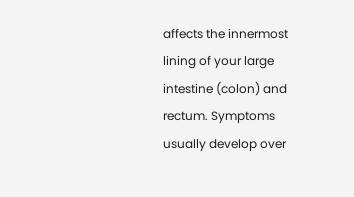affects the innermost lining of your large intestine (colon) and rectum. Symptoms usually develop over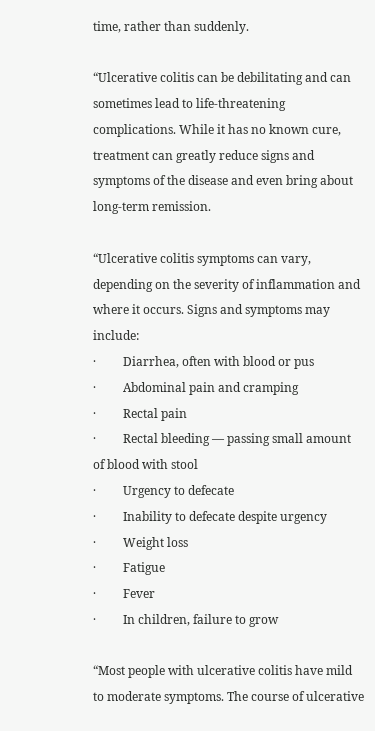time, rather than suddenly.

“Ulcerative colitis can be debilitating and can sometimes lead to life-threatening complications. While it has no known cure, treatment can greatly reduce signs and symptoms of the disease and even bring about long-term remission.

“Ulcerative colitis symptoms can vary, depending on the severity of inflammation and where it occurs. Signs and symptoms may include:
·         Diarrhea, often with blood or pus
·         Abdominal pain and cramping
·         Rectal pain
·         Rectal bleeding — passing small amount of blood with stool
·         Urgency to defecate
·         Inability to defecate despite urgency
·         Weight loss
·         Fatigue
·         Fever
·         In children, failure to grow

“Most people with ulcerative colitis have mild to moderate symptoms. The course of ulcerative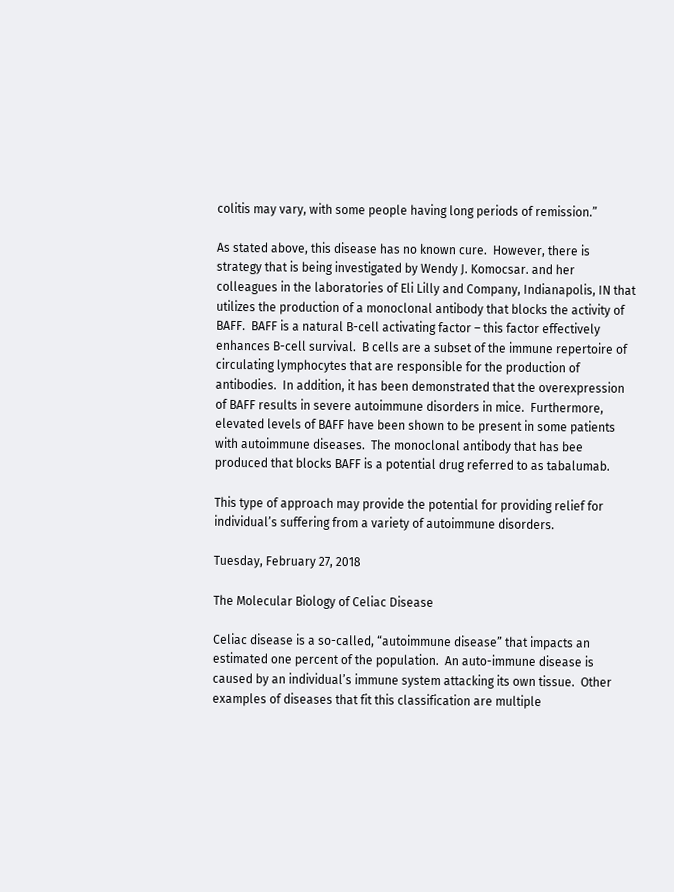colitis may vary, with some people having long periods of remission.”

As stated above, this disease has no known cure.  However, there is strategy that is being investigated by Wendy J. Komocsar. and her colleagues in the laboratories of Eli Lilly and Company, Indianapolis, IN that utilizes the production of a monoclonal antibody that blocks the activity of BAFF.  BAFF is a natural B-cell activating factor – this factor effectively enhances B-cell survival.  B cells are a subset of the immune repertoire of circulating lymphocytes that are responsible for the production of antibodies.  In addition, it has been demonstrated that the overexpression of BAFF results in severe autoimmune disorders in mice.  Furthermore, elevated levels of BAFF have been shown to be present in some patients with autoimmune diseases.  The monoclonal antibody that has bee produced that blocks BAFF is a potential drug referred to as tabalumab.

This type of approach may provide the potential for providing relief for individual’s suffering from a variety of autoimmune disorders.

Tuesday, February 27, 2018

The Molecular Biology of Celiac Disease

Celiac disease is a so-called, “autoimmune disease” that impacts an estimated one percent of the population.  An auto-immune disease is caused by an individual’s immune system attacking its own tissue.  Other examples of diseases that fit this classification are multiple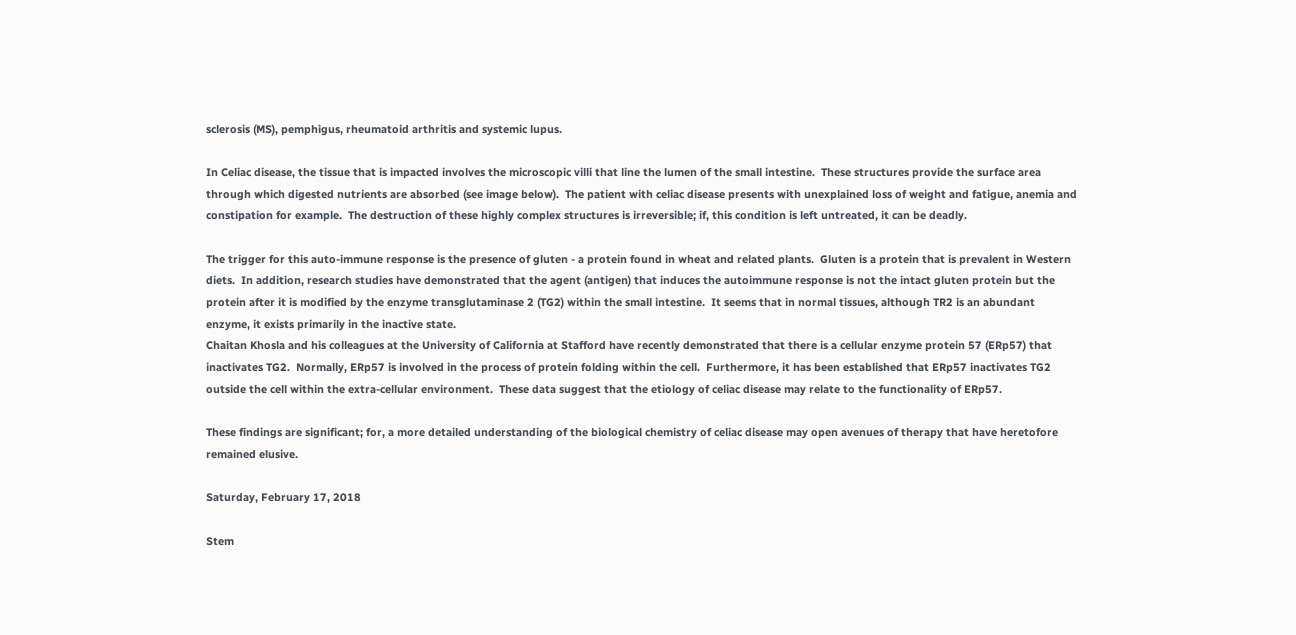sclerosis (MS), pemphigus, rheumatoid arthritis and systemic lupus.

In Celiac disease, the tissue that is impacted involves the microscopic villi that line the lumen of the small intestine.  These structures provide the surface area through which digested nutrients are absorbed (see image below).  The patient with celiac disease presents with unexplained loss of weight and fatigue, anemia and constipation for example.  The destruction of these highly complex structures is irreversible; if, this condition is left untreated, it can be deadly.

The trigger for this auto-immune response is the presence of gluten - a protein found in wheat and related plants.  Gluten is a protein that is prevalent in Western diets.  In addition, research studies have demonstrated that the agent (antigen) that induces the autoimmune response is not the intact gluten protein but the protein after it is modified by the enzyme transglutaminase 2 (TG2) within the small intestine.  It seems that in normal tissues, although TR2 is an abundant enzyme, it exists primarily in the inactive state.
Chaitan Khosla and his colleagues at the University of California at Stafford have recently demonstrated that there is a cellular enzyme protein 57 (ERp57) that inactivates TG2.  Normally, ERp57 is involved in the process of protein folding within the cell.  Furthermore, it has been established that ERp57 inactivates TG2 outside the cell within the extra-cellular environment.  These data suggest that the etiology of celiac disease may relate to the functionality of ERp57.

These findings are significant; for, a more detailed understanding of the biological chemistry of celiac disease may open avenues of therapy that have heretofore remained elusive.

Saturday, February 17, 2018

Stem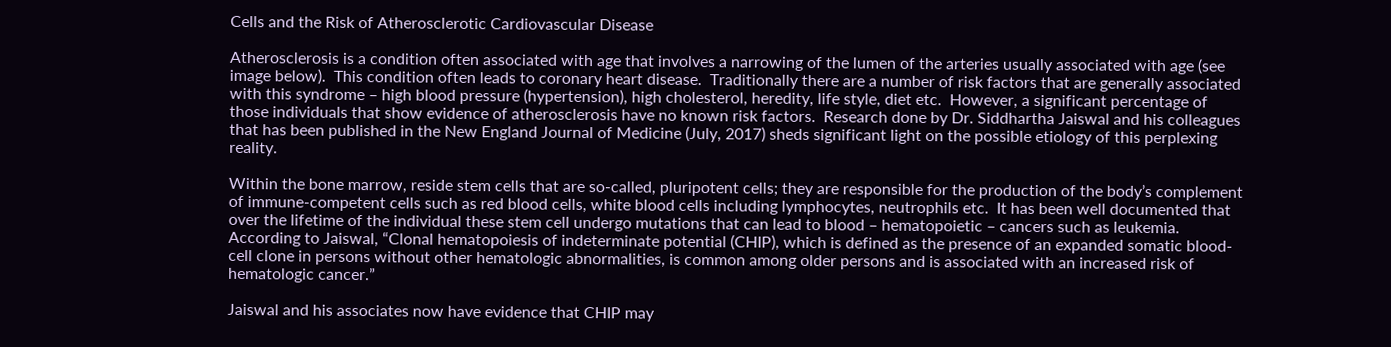Cells and the Risk of Atherosclerotic Cardiovascular Disease

Atherosclerosis is a condition often associated with age that involves a narrowing of the lumen of the arteries usually associated with age (see image below).  This condition often leads to coronary heart disease.  Traditionally there are a number of risk factors that are generally associated with this syndrome – high blood pressure (hypertension), high cholesterol, heredity, life style, diet etc.  However, a significant percentage of those individuals that show evidence of atherosclerosis have no known risk factors.  Research done by Dr. Siddhartha Jaiswal and his colleagues that has been published in the New England Journal of Medicine (July, 2017) sheds significant light on the possible etiology of this perplexing reality.

Within the bone marrow, reside stem cells that are so-called, pluripotent cells; they are responsible for the production of the body’s complement of immune-competent cells such as red blood cells, white blood cells including lymphocytes, neutrophils etc.  It has been well documented that over the lifetime of the individual these stem cell undergo mutations that can lead to blood – hematopoietic – cancers such as leukemia.
According to Jaiswal, “Clonal hematopoiesis of indeterminate potential (CHIP), which is defined as the presence of an expanded somatic blood-cell clone in persons without other hematologic abnormalities, is common among older persons and is associated with an increased risk of hematologic cancer.”

Jaiswal and his associates now have evidence that CHIP may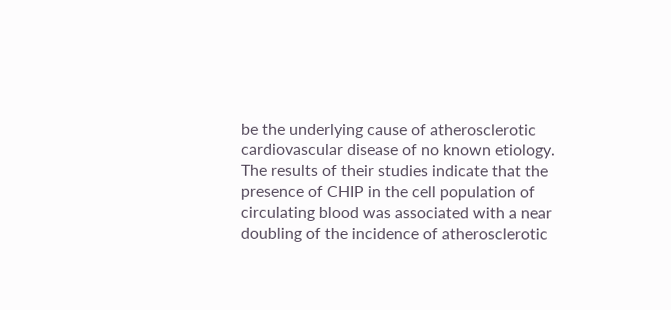be the underlying cause of atherosclerotic cardiovascular disease of no known etiology.  The results of their studies indicate that the presence of CHIP in the cell population of circulating blood was associated with a near doubling of the incidence of atherosclerotic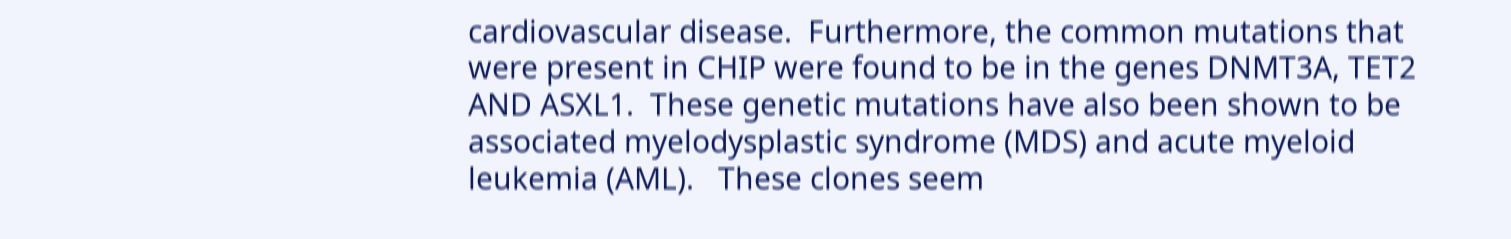cardiovascular disease.  Furthermore, the common mutations that were present in CHIP were found to be in the genes DNMT3A, TET2 AND ASXL1.  These genetic mutations have also been shown to be associated myelodysplastic syndrome (MDS) and acute myeloid leukemia (AML).   These clones seem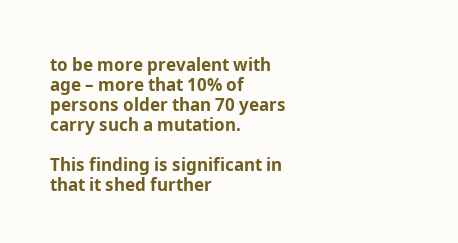to be more prevalent with age – more that 10% of persons older than 70 years carry such a mutation.

This finding is significant in that it shed further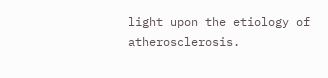light upon the etiology of atherosclerosis.